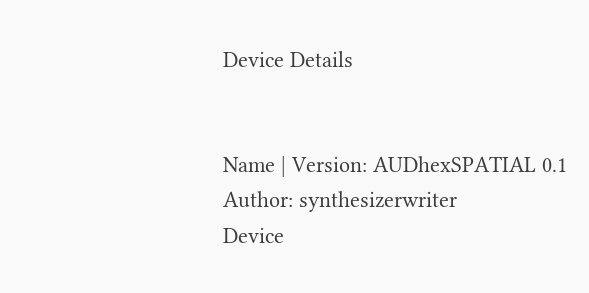Device Details


Name | Version: AUDhexSPATIAL 0.1
Author: synthesizerwriter
Device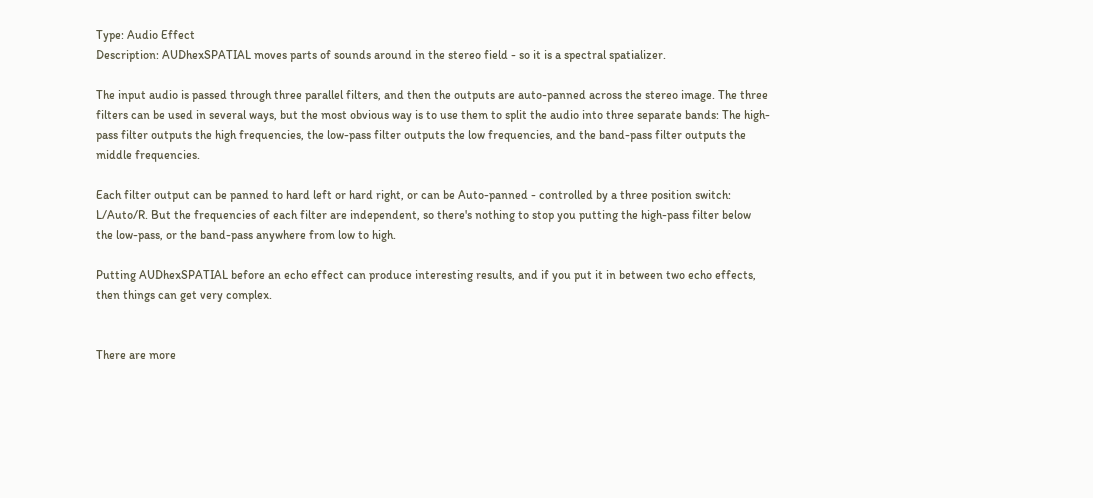Type: Audio Effect
Description: AUDhexSPATIAL moves parts of sounds around in the stereo field - so it is a spectral spatializer.

The input audio is passed through three parallel filters, and then the outputs are auto-panned across the stereo image. The three filters can be used in several ways, but the most obvious way is to use them to split the audio into three separate bands: The high-pass filter outputs the high frequencies, the low-pass filter outputs the low frequencies, and the band-pass filter outputs the middle frequencies.

Each filter output can be panned to hard left or hard right, or can be Auto-panned - controlled by a three position switch: L/Auto/R. But the frequencies of each filter are independent, so there's nothing to stop you putting the high-pass filter below the low-pass, or the band-pass anywhere from low to high.

Putting AUDhexSPATIAL before an echo effect can produce interesting results, and if you put it in between two echo effects, then things can get very complex.


There are more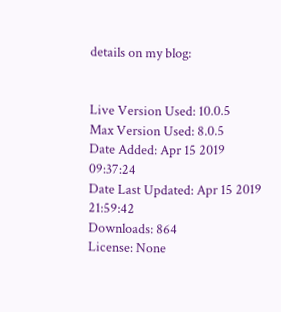details on my blog:


Live Version Used: 10.0.5
Max Version Used: 8.0.5
Date Added: Apr 15 2019 09:37:24
Date Last Updated: Apr 15 2019 21:59:42
Downloads: 864
License: None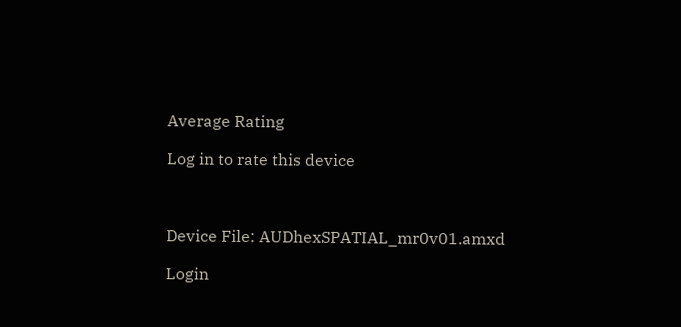Average Rating

Log in to rate this device



Device File: AUDhexSPATIAL_mr0v01.amxd

Login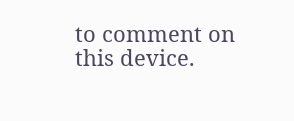to comment on this device.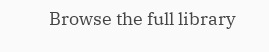Browse the full library